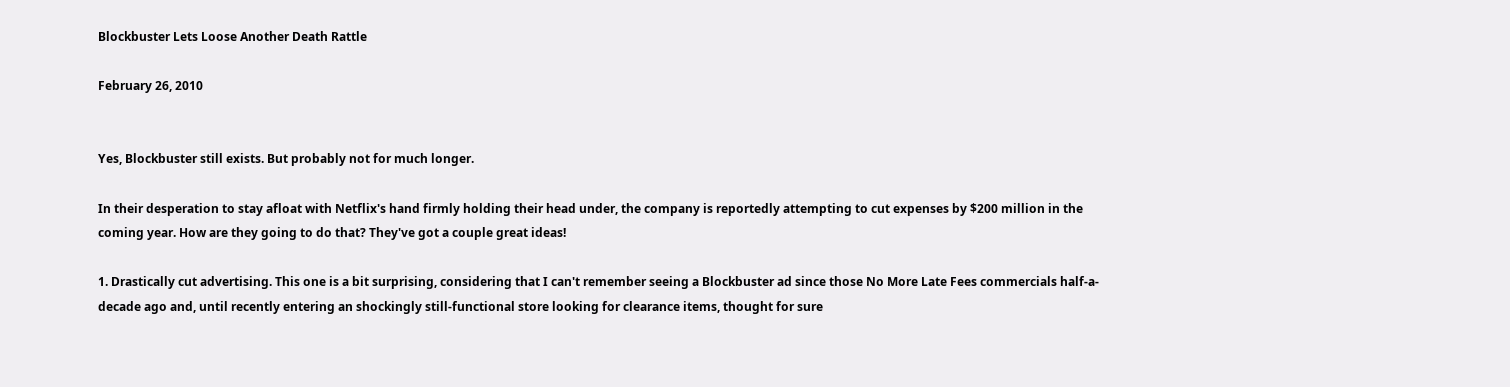Blockbuster Lets Loose Another Death Rattle

February 26, 2010


Yes, Blockbuster still exists. But probably not for much longer.

In their desperation to stay afloat with Netflix's hand firmly holding their head under, the company is reportedly attempting to cut expenses by $200 million in the coming year. How are they going to do that? They've got a couple great ideas!

1. Drastically cut advertising. This one is a bit surprising, considering that I can't remember seeing a Blockbuster ad since those No More Late Fees commercials half-a-decade ago and, until recently entering an shockingly still-functional store looking for clearance items, thought for sure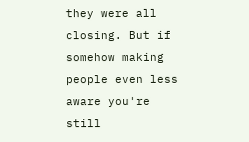they were all closing. But if somehow making people even less aware you're still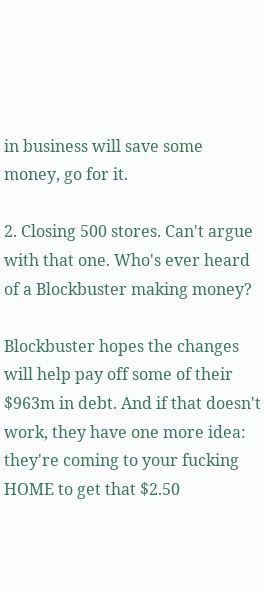in business will save some money, go for it.

2. Closing 500 stores. Can't argue with that one. Who's ever heard of a Blockbuster making money?

Blockbuster hopes the changes will help pay off some of their $963m in debt. And if that doesn't work, they have one more idea: they're coming to your fucking HOME to get that $2.50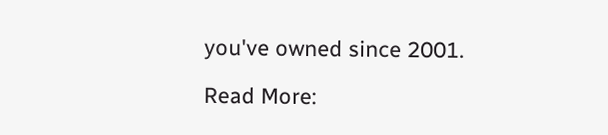you've owned since 2001.

Read More: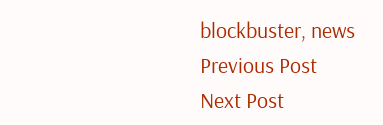blockbuster, news
Previous Post
Next Post